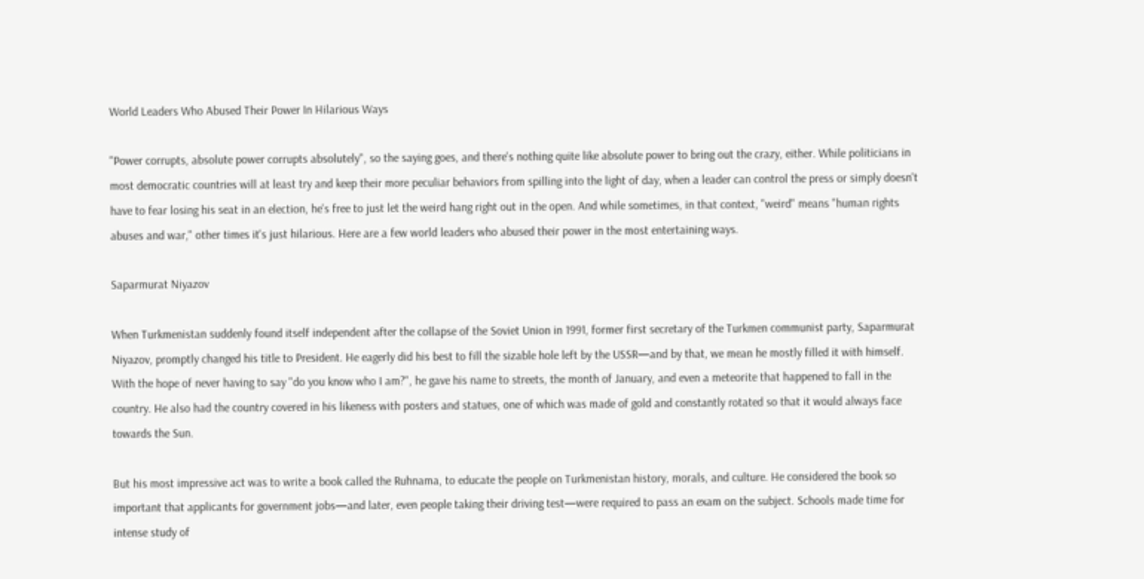World Leaders Who Abused Their Power In Hilarious Ways

"Power corrupts, absolute power corrupts absolutely", so the saying goes, and there's nothing quite like absolute power to bring out the crazy, either. While politicians in most democratic countries will at least try and keep their more peculiar behaviors from spilling into the light of day, when a leader can control the press or simply doesn't have to fear losing his seat in an election, he's free to just let the weird hang right out in the open. And while sometimes, in that context, "weird" means "human rights abuses and war," other times it's just hilarious. Here are a few world leaders who abused their power in the most entertaining ways.

Saparmurat Niyazov

When Turkmenistan suddenly found itself independent after the collapse of the Soviet Union in 1991, former first secretary of the Turkmen communist party, Saparmurat Niyazov, promptly changed his title to President. He eagerly did his best to fill the sizable hole left by the USSR—and by that, we mean he mostly filled it with himself. With the hope of never having to say "do you know who I am?", he gave his name to streets, the month of January, and even a meteorite that happened to fall in the country. He also had the country covered in his likeness with posters and statues, one of which was made of gold and constantly rotated so that it would always face towards the Sun.

But his most impressive act was to write a book called the Ruhnama, to educate the people on Turkmenistan history, morals, and culture. He considered the book so important that applicants for government jobs—and later, even people taking their driving test—were required to pass an exam on the subject. Schools made time for intense study of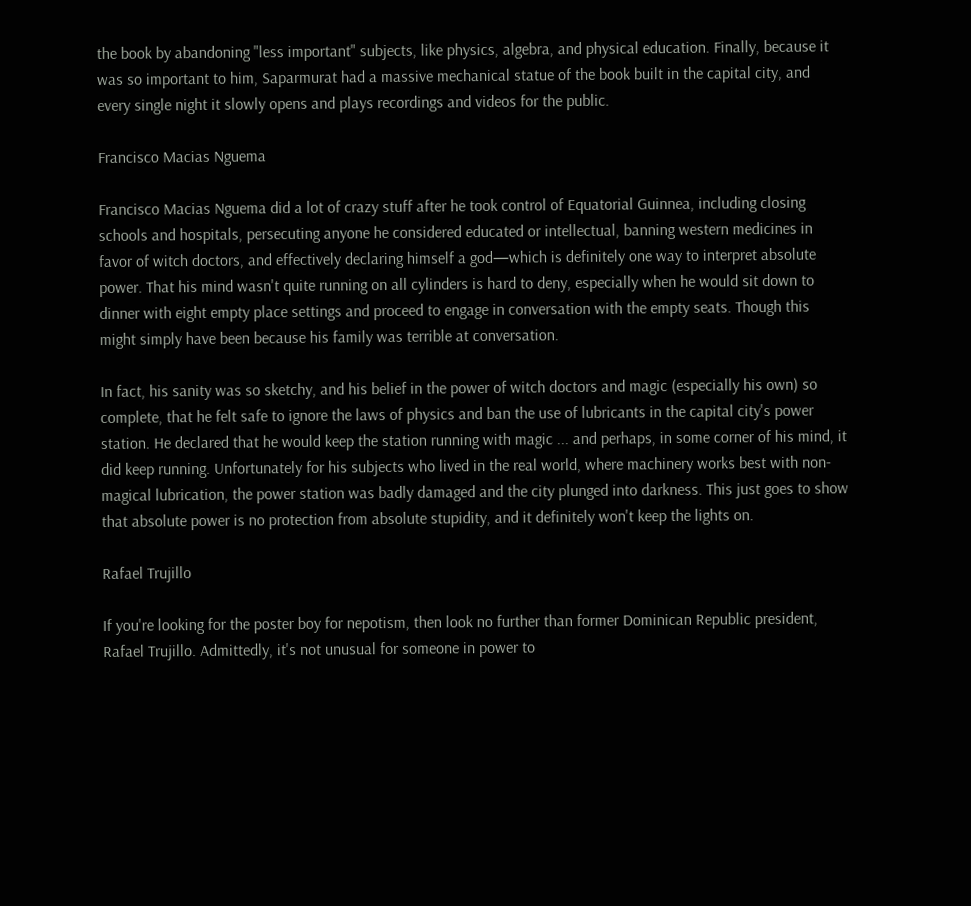the book by abandoning "less important" subjects, like physics, algebra, and physical education. Finally, because it was so important to him, Saparmurat had a massive mechanical statue of the book built in the capital city, and every single night it slowly opens and plays recordings and videos for the public.

Francisco Macias Nguema

Francisco Macias Nguema did a lot of crazy stuff after he took control of Equatorial Guinnea, including closing schools and hospitals, persecuting anyone he considered educated or intellectual, banning western medicines in favor of witch doctors, and effectively declaring himself a god—which is definitely one way to interpret absolute power. That his mind wasn't quite running on all cylinders is hard to deny, especially when he would sit down to dinner with eight empty place settings and proceed to engage in conversation with the empty seats. Though this might simply have been because his family was terrible at conversation.

In fact, his sanity was so sketchy, and his belief in the power of witch doctors and magic (especially his own) so complete, that he felt safe to ignore the laws of physics and ban the use of lubricants in the capital city's power station. He declared that he would keep the station running with magic ... and perhaps, in some corner of his mind, it did keep running. Unfortunately for his subjects who lived in the real world, where machinery works best with non-magical lubrication, the power station was badly damaged and the city plunged into darkness. This just goes to show that absolute power is no protection from absolute stupidity, and it definitely won't keep the lights on.

Rafael Trujillo

If you're looking for the poster boy for nepotism, then look no further than former Dominican Republic president, Rafael Trujillo. Admittedly, it's not unusual for someone in power to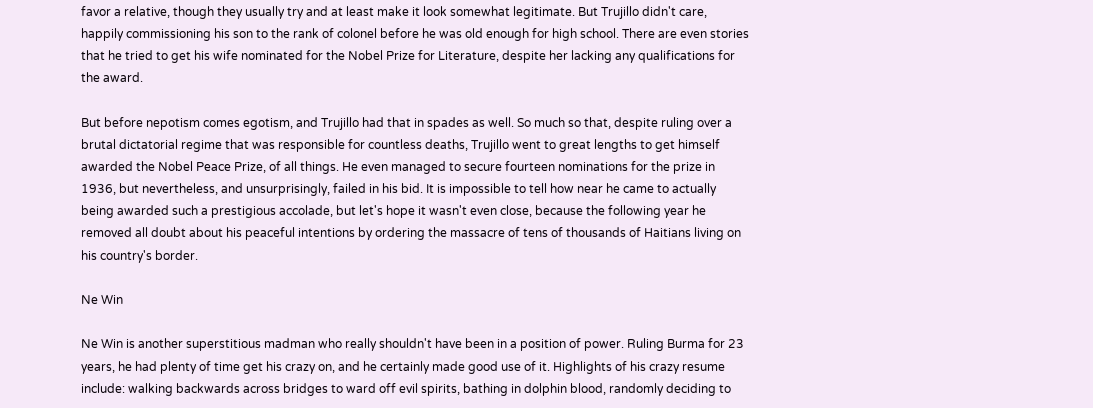favor a relative, though they usually try and at least make it look somewhat legitimate. But Trujillo didn't care, happily commissioning his son to the rank of colonel before he was old enough for high school. There are even stories that he tried to get his wife nominated for the Nobel Prize for Literature, despite her lacking any qualifications for the award.

But before nepotism comes egotism, and Trujillo had that in spades as well. So much so that, despite ruling over a brutal dictatorial regime that was responsible for countless deaths, Trujillo went to great lengths to get himself awarded the Nobel Peace Prize, of all things. He even managed to secure fourteen nominations for the prize in 1936, but nevertheless, and unsurprisingly, failed in his bid. It is impossible to tell how near he came to actually being awarded such a prestigious accolade, but let's hope it wasn't even close, because the following year he removed all doubt about his peaceful intentions by ordering the massacre of tens of thousands of Haitians living on his country's border.

Ne Win

Ne Win is another superstitious madman who really shouldn't have been in a position of power. Ruling Burma for 23 years, he had plenty of time get his crazy on, and he certainly made good use of it. Highlights of his crazy resume include: walking backwards across bridges to ward off evil spirits, bathing in dolphin blood, randomly deciding to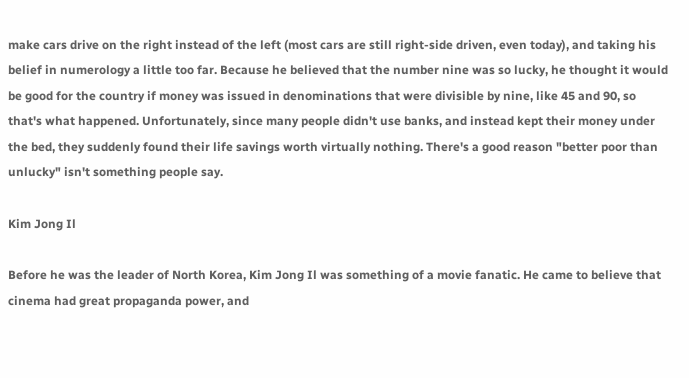make cars drive on the right instead of the left (most cars are still right-side driven, even today), and taking his belief in numerology a little too far. Because he believed that the number nine was so lucky, he thought it would be good for the country if money was issued in denominations that were divisible by nine, like 45 and 90, so that's what happened. Unfortunately, since many people didn't use banks, and instead kept their money under the bed, they suddenly found their life savings worth virtually nothing. There's a good reason "better poor than unlucky" isn't something people say.

Kim Jong Il

Before he was the leader of North Korea, Kim Jong Il was something of a movie fanatic. He came to believe that cinema had great propaganda power, and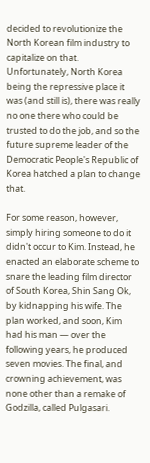decided to revolutionize the North Korean film industry to capitalize on that. Unfortunately, North Korea being the repressive place it was (and still is), there was really no one there who could be trusted to do the job, and so the future supreme leader of the Democratic People's Republic of Korea hatched a plan to change that.

For some reason, however, simply hiring someone to do it didn't occur to Kim. Instead, he enacted an elaborate scheme to snare the leading film director of South Korea, Shin Sang Ok, by kidnapping his wife. The plan worked, and soon, Kim had his man — over the following years, he produced seven movies. The final, and crowning achievement, was none other than a remake of Godzilla, called Pulgasari.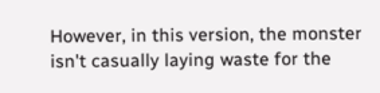However, in this version, the monster isn't casually laying waste for the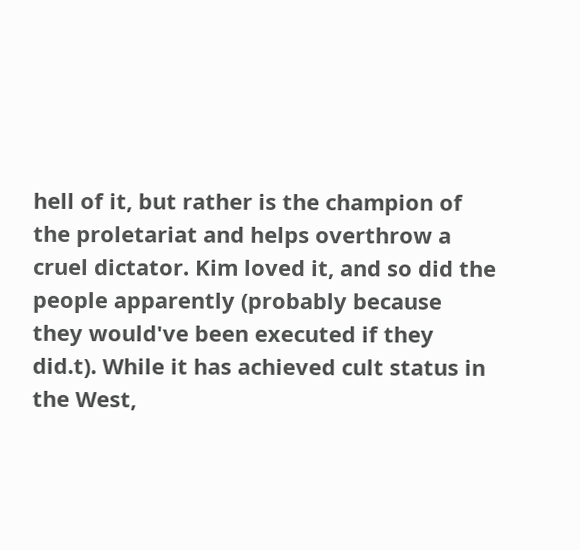hell of it, but rather is the champion of the proletariat and helps overthrow a cruel dictator. Kim loved it, and so did the people apparently (probably because they would've been executed if they did.t). While it has achieved cult status in the West,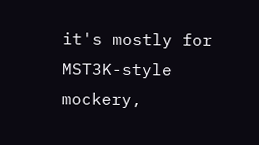it's mostly for MST3K-style mockery,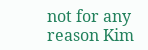not for any reason Kim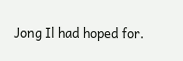Jong Il had hoped for.